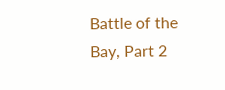Battle of the Bay, Part 2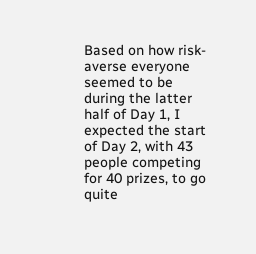Based on how risk-averse everyone seemed to be during the latter half of Day 1, I expected the start of Day 2, with 43 people competing for 40 prizes, to go quite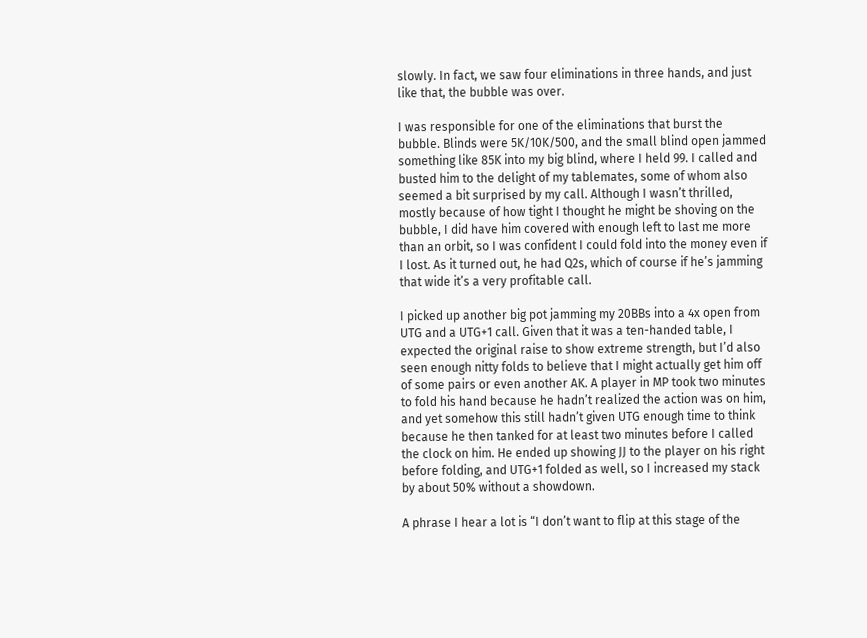slowly. In fact, we saw four eliminations in three hands, and just like that, the bubble was over.

I was responsible for one of the eliminations that burst the bubble. Blinds were 5K/10K/500, and the small blind open jammed something like 85K into my big blind, where I held 99. I called and busted him to the delight of my tablemates, some of whom also seemed a bit surprised by my call. Although I wasn’t thrilled, mostly because of how tight I thought he might be shoving on the bubble, I did have him covered with enough left to last me more than an orbit, so I was confident I could fold into the money even if I lost. As it turned out, he had Q2s, which of course if he’s jamming that wide it’s a very profitable call.

I picked up another big pot jamming my 20BBs into a 4x open from UTG and a UTG+1 call. Given that it was a ten-handed table, I expected the original raise to show extreme strength, but I’d also seen enough nitty folds to believe that I might actually get him off of some pairs or even another AK. A player in MP took two minutes to fold his hand because he hadn’t realized the action was on him, and yet somehow this still hadn’t given UTG enough time to think because he then tanked for at least two minutes before I called the clock on him. He ended up showing JJ to the player on his right before folding, and UTG+1 folded as well, so I increased my stack by about 50% without a showdown.

A phrase I hear a lot is “I don’t want to flip at this stage of the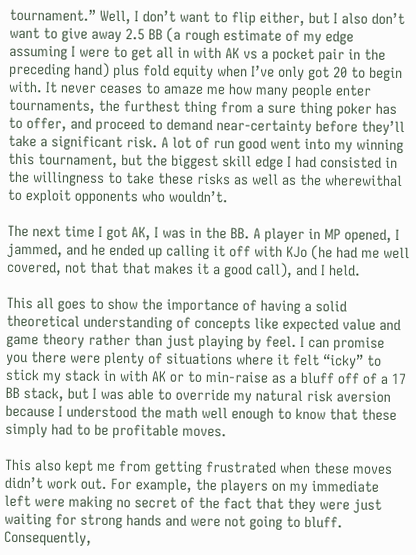tournament.” Well, I don’t want to flip either, but I also don’t want to give away 2.5 BB (a rough estimate of my edge assuming I were to get all in with AK vs a pocket pair in the preceding hand) plus fold equity when I’ve only got 20 to begin with. It never ceases to amaze me how many people enter tournaments, the furthest thing from a sure thing poker has to offer, and proceed to demand near-certainty before they’ll take a significant risk. A lot of run good went into my winning this tournament, but the biggest skill edge I had consisted in the willingness to take these risks as well as the wherewithal to exploit opponents who wouldn’t.

The next time I got AK, I was in the BB. A player in MP opened, I jammed, and he ended up calling it off with KJo (he had me well covered, not that that makes it a good call), and I held.

This all goes to show the importance of having a solid theoretical understanding of concepts like expected value and game theory rather than just playing by feel. I can promise you there were plenty of situations where it felt “icky” to stick my stack in with AK or to min-raise as a bluff off of a 17 BB stack, but I was able to override my natural risk aversion because I understood the math well enough to know that these simply had to be profitable moves.

This also kept me from getting frustrated when these moves didn’t work out. For example, the players on my immediate left were making no secret of the fact that they were just waiting for strong hands and were not going to bluff. Consequently,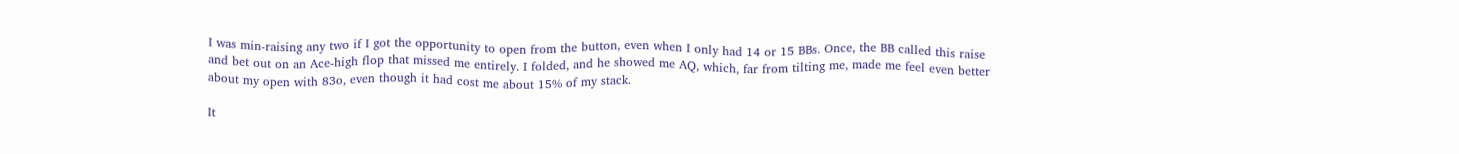I was min-raising any two if I got the opportunity to open from the button, even when I only had 14 or 15 BBs. Once, the BB called this raise and bet out on an Ace-high flop that missed me entirely. I folded, and he showed me AQ, which, far from tilting me, made me feel even better about my open with 83o, even though it had cost me about 15% of my stack.

It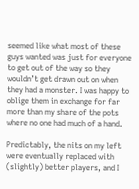seemed like what most of these guys wanted was just for everyone to get out of the way so they wouldn’t get drawn out on when they had a monster. I was happy to oblige them in exchange for far more than my share of the pots where no one had much of a hand.

Predictably, the nits on my left were eventually replaced with (slightly) better players, and I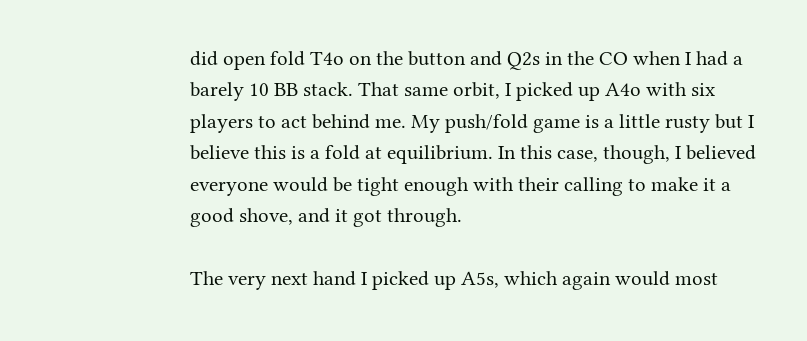did open fold T4o on the button and Q2s in the CO when I had a barely 10 BB stack. That same orbit, I picked up A4o with six players to act behind me. My push/fold game is a little rusty but I believe this is a fold at equilibrium. In this case, though, I believed everyone would be tight enough with their calling to make it a good shove, and it got through.

The very next hand I picked up A5s, which again would most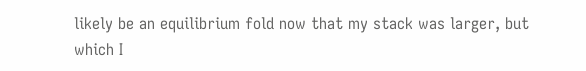likely be an equilibrium fold now that my stack was larger, but which I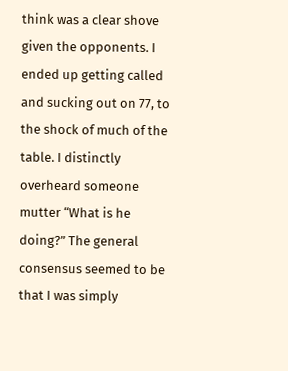think was a clear shove given the opponents. I ended up getting called and sucking out on 77, to the shock of much of the table. I distinctly overheard someone mutter “What is he doing?” The general consensus seemed to be that I was simply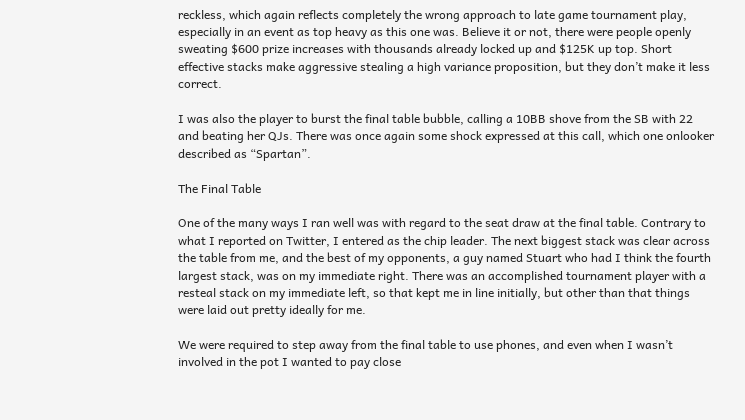reckless, which again reflects completely the wrong approach to late game tournament play, especially in an event as top heavy as this one was. Believe it or not, there were people openly sweating $600 prize increases with thousands already locked up and $125K up top. Short effective stacks make aggressive stealing a high variance proposition, but they don’t make it less correct.

I was also the player to burst the final table bubble, calling a 10BB shove from the SB with 22 and beating her QJs. There was once again some shock expressed at this call, which one onlooker described as “Spartan”.

The Final Table

One of the many ways I ran well was with regard to the seat draw at the final table. Contrary to what I reported on Twitter, I entered as the chip leader. The next biggest stack was clear across the table from me, and the best of my opponents, a guy named Stuart who had I think the fourth largest stack, was on my immediate right. There was an accomplished tournament player with a resteal stack on my immediate left, so that kept me in line initially, but other than that things were laid out pretty ideally for me.

We were required to step away from the final table to use phones, and even when I wasn’t involved in the pot I wanted to pay close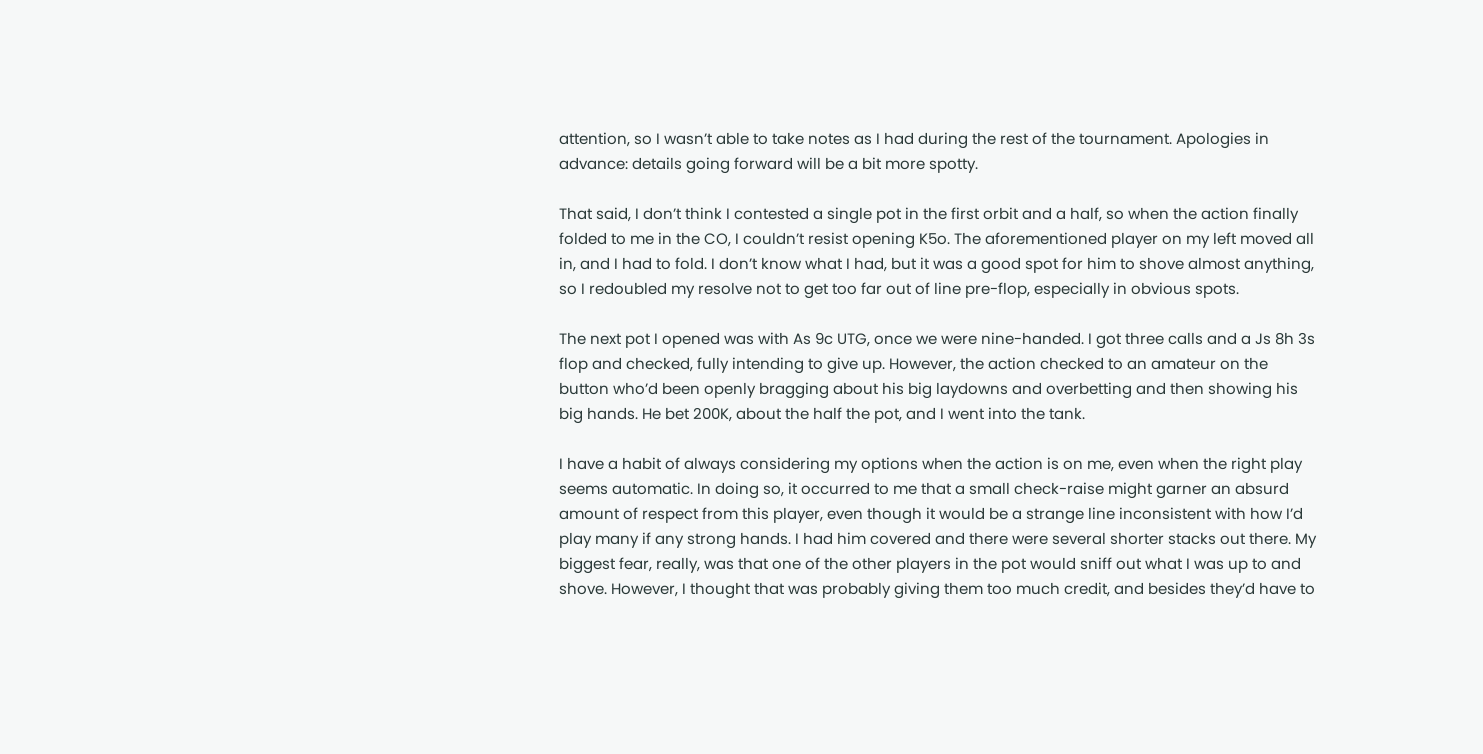attention, so I wasn’t able to take notes as I had during the rest of the tournament. Apologies in advance: details going forward will be a bit more spotty.

That said, I don’t think I contested a single pot in the first orbit and a half, so when the action finally folded to me in the CO, I couldn’t resist opening K5o. The aforementioned player on my left moved all in, and I had to fold. I don’t know what I had, but it was a good spot for him to shove almost anything, so I redoubled my resolve not to get too far out of line pre-flop, especially in obvious spots.

The next pot I opened was with As 9c UTG, once we were nine-handed. I got three calls and a Js 8h 3s flop and checked, fully intending to give up. However, the action checked to an amateur on the button who’d been openly bragging about his big laydowns and overbetting and then showing his big hands. He bet 200K, about the half the pot, and I went into the tank.

I have a habit of always considering my options when the action is on me, even when the right play seems automatic. In doing so, it occurred to me that a small check-raise might garner an absurd amount of respect from this player, even though it would be a strange line inconsistent with how I’d play many if any strong hands. I had him covered and there were several shorter stacks out there. My biggest fear, really, was that one of the other players in the pot would sniff out what I was up to and shove. However, I thought that was probably giving them too much credit, and besides they’d have to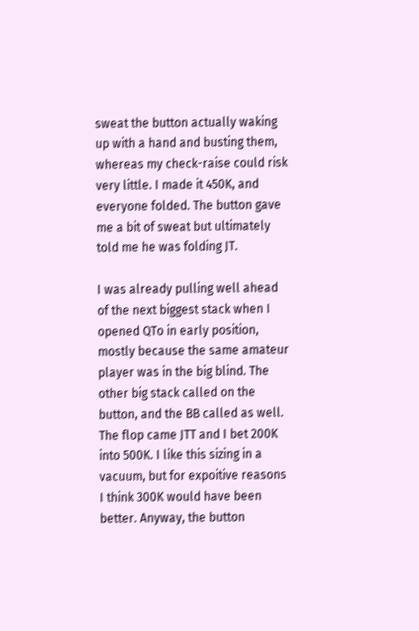sweat the button actually waking up with a hand and busting them, whereas my check-raise could risk very little. I made it 450K, and everyone folded. The button gave me a bit of sweat but ultimately told me he was folding JT.

I was already pulling well ahead of the next biggest stack when I opened QTo in early position, mostly because the same amateur player was in the big blind. The other big stack called on the button, and the BB called as well. The flop came JTT and I bet 200K into 500K. I like this sizing in a vacuum, but for expoitive reasons I think 300K would have been better. Anyway, the button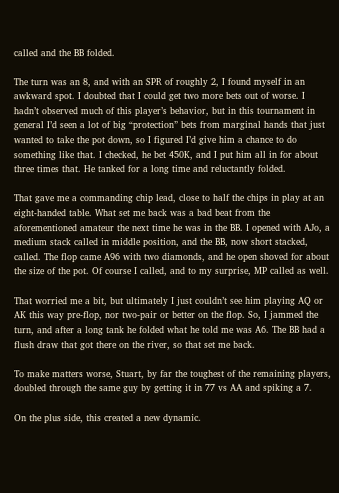called and the BB folded.

The turn was an 8, and with an SPR of roughly 2, I found myself in an awkward spot. I doubted that I could get two more bets out of worse. I hadn’t observed much of this player’s behavior, but in this tournament in general I’d seen a lot of big “protection” bets from marginal hands that just wanted to take the pot down, so I figured I’d give him a chance to do something like that. I checked, he bet 450K, and I put him all in for about three times that. He tanked for a long time and reluctantly folded.

That gave me a commanding chip lead, close to half the chips in play at an eight-handed table. What set me back was a bad beat from the aforementioned amateur the next time he was in the BB. I opened with AJo, a medium stack called in middle position, and the BB, now short stacked, called. The flop came A96 with two diamonds, and he open shoved for about the size of the pot. Of course I called, and to my surprise, MP called as well.

That worried me a bit, but ultimately I just couldn’t see him playing AQ or AK this way pre-flop, nor two-pair or better on the flop. So, I jammed the turn, and after a long tank he folded what he told me was A6. The BB had a flush draw that got there on the river, so that set me back.

To make matters worse, Stuart, by far the toughest of the remaining players, doubled through the same guy by getting it in 77 vs AA and spiking a 7.

On the plus side, this created a new dynamic.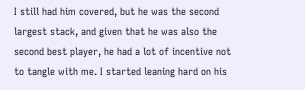I still had him covered, but he was the second largest stack, and given that he was also the second best player, he had a lot of incentive not to tangle with me. I started leaning hard on his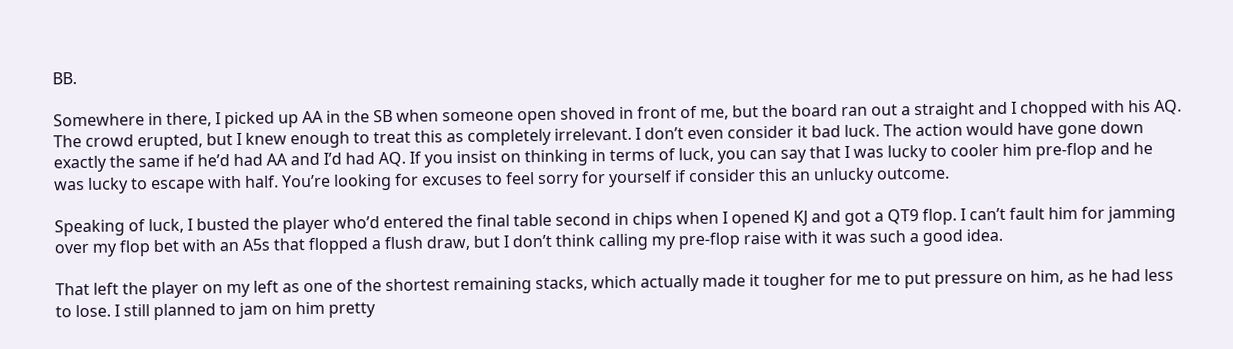BB.

Somewhere in there, I picked up AA in the SB when someone open shoved in front of me, but the board ran out a straight and I chopped with his AQ. The crowd erupted, but I knew enough to treat this as completely irrelevant. I don’t even consider it bad luck. The action would have gone down exactly the same if he’d had AA and I’d had AQ. If you insist on thinking in terms of luck, you can say that I was lucky to cooler him pre-flop and he was lucky to escape with half. You’re looking for excuses to feel sorry for yourself if consider this an unlucky outcome.

Speaking of luck, I busted the player who’d entered the final table second in chips when I opened KJ and got a QT9 flop. I can’t fault him for jamming over my flop bet with an A5s that flopped a flush draw, but I don’t think calling my pre-flop raise with it was such a good idea.

That left the player on my left as one of the shortest remaining stacks, which actually made it tougher for me to put pressure on him, as he had less to lose. I still planned to jam on him pretty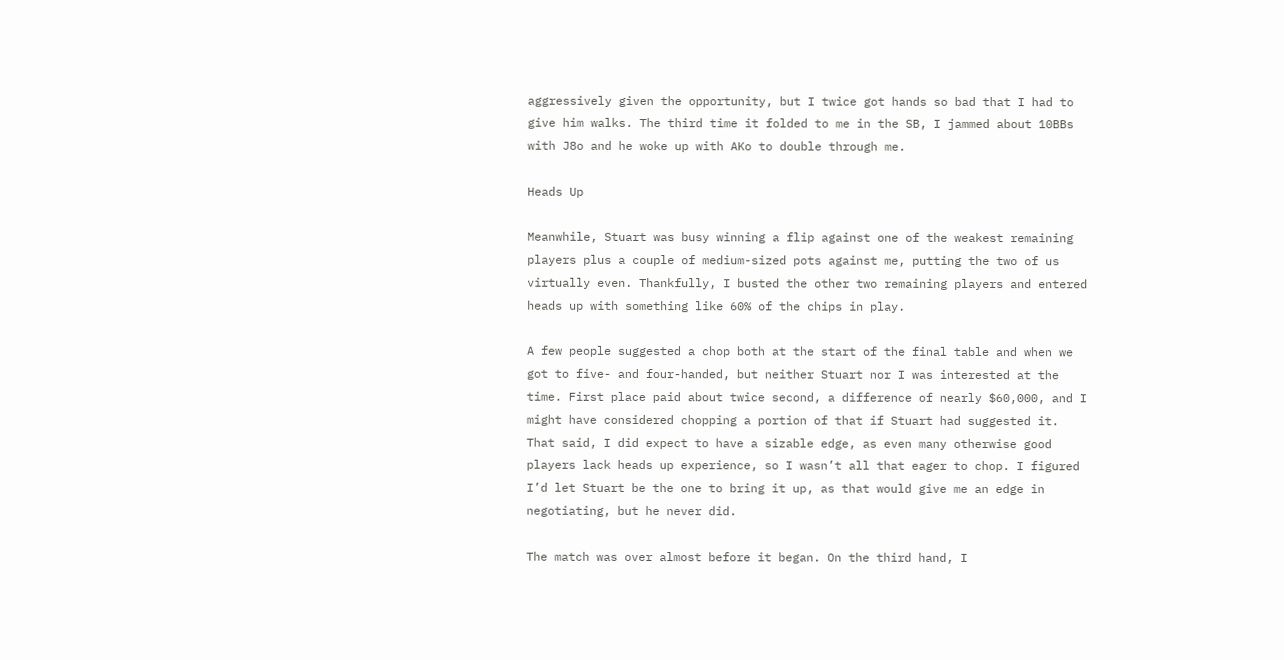aggressively given the opportunity, but I twice got hands so bad that I had to give him walks. The third time it folded to me in the SB, I jammed about 10BBs with J8o and he woke up with AKo to double through me.

Heads Up

Meanwhile, Stuart was busy winning a flip against one of the weakest remaining players plus a couple of medium-sized pots against me, putting the two of us virtually even. Thankfully, I busted the other two remaining players and entered heads up with something like 60% of the chips in play.

A few people suggested a chop both at the start of the final table and when we got to five- and four-handed, but neither Stuart nor I was interested at the time. First place paid about twice second, a difference of nearly $60,000, and I might have considered chopping a portion of that if Stuart had suggested it. That said, I did expect to have a sizable edge, as even many otherwise good players lack heads up experience, so I wasn’t all that eager to chop. I figured I’d let Stuart be the one to bring it up, as that would give me an edge in negotiating, but he never did.

The match was over almost before it began. On the third hand, I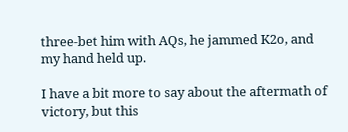three-bet him with AQs, he jammed K2o, and my hand held up.

I have a bit more to say about the aftermath of victory, but this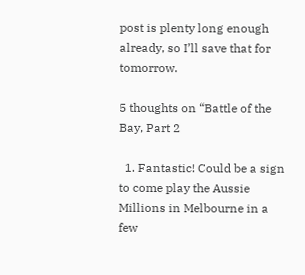post is plenty long enough already, so I’ll save that for tomorrow.

5 thoughts on “Battle of the Bay, Part 2

  1. Fantastic! Could be a sign to come play the Aussie Millions in Melbourne in a few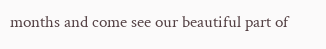months and come see our beautiful part of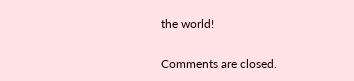the world!

Comments are closed.